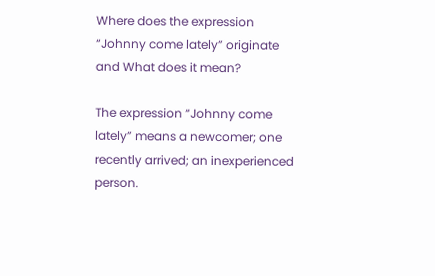Where does the expression “Johnny come lately” originate and What does it mean?

The expression “Johnny come lately” means a newcomer; one recently arrived; an inexperienced person.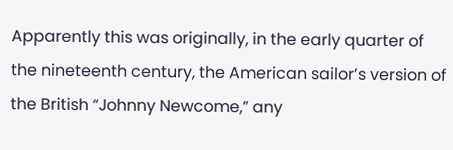Apparently this was originally, in the early quarter of the nineteenth century, the American sailor’s version of the British “Johnny Newcome,” any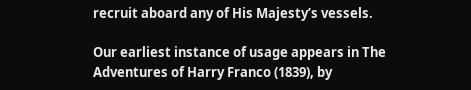recruit aboard any of His Majesty’s vessels.

Our earliest instance of usage appears in The Adventures of Harry Franco (1839), by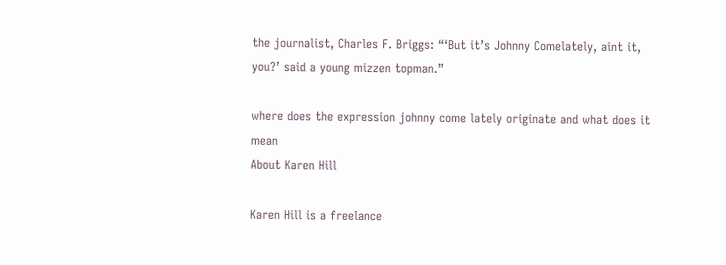the journalist, Charles F. Briggs: “‘But it’s Johnny Comelately, aint it, you?’ said a young mizzen topman.”

where does the expression johnny come lately originate and what does it mean
About Karen Hill

Karen Hill is a freelance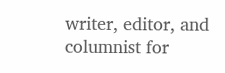writer, editor, and columnist for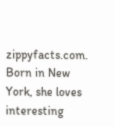zippyfacts.com. Born in New York, she loves interesting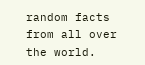random facts from all over the world.